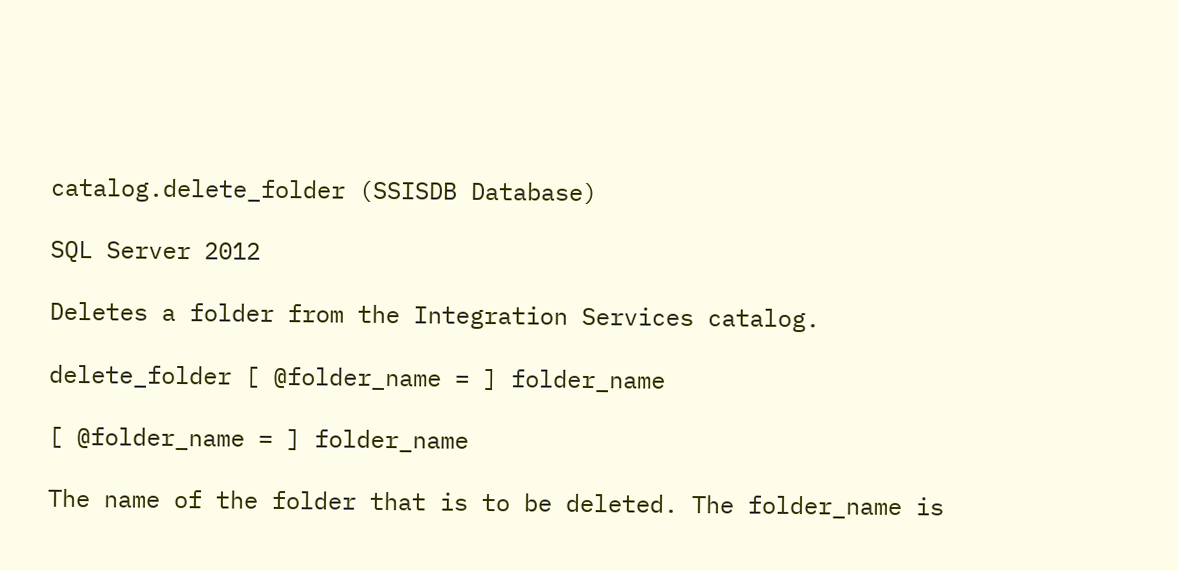catalog.delete_folder (SSISDB Database)

SQL Server 2012

Deletes a folder from the Integration Services catalog.

delete_folder [ @folder_name = ] folder_name

[ @folder_name = ] folder_name

The name of the folder that is to be deleted. The folder_name is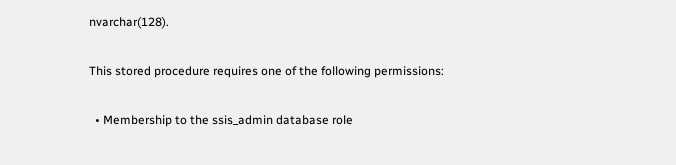nvarchar(128).

This stored procedure requires one of the following permissions:

  • Membership to the ssis_admin database role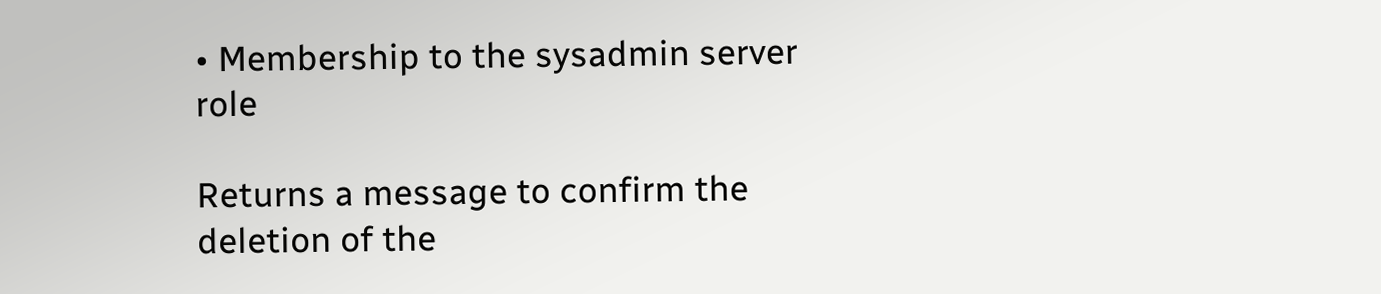• Membership to the sysadmin server role

Returns a message to confirm the deletion of the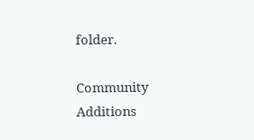folder.

Community Additions